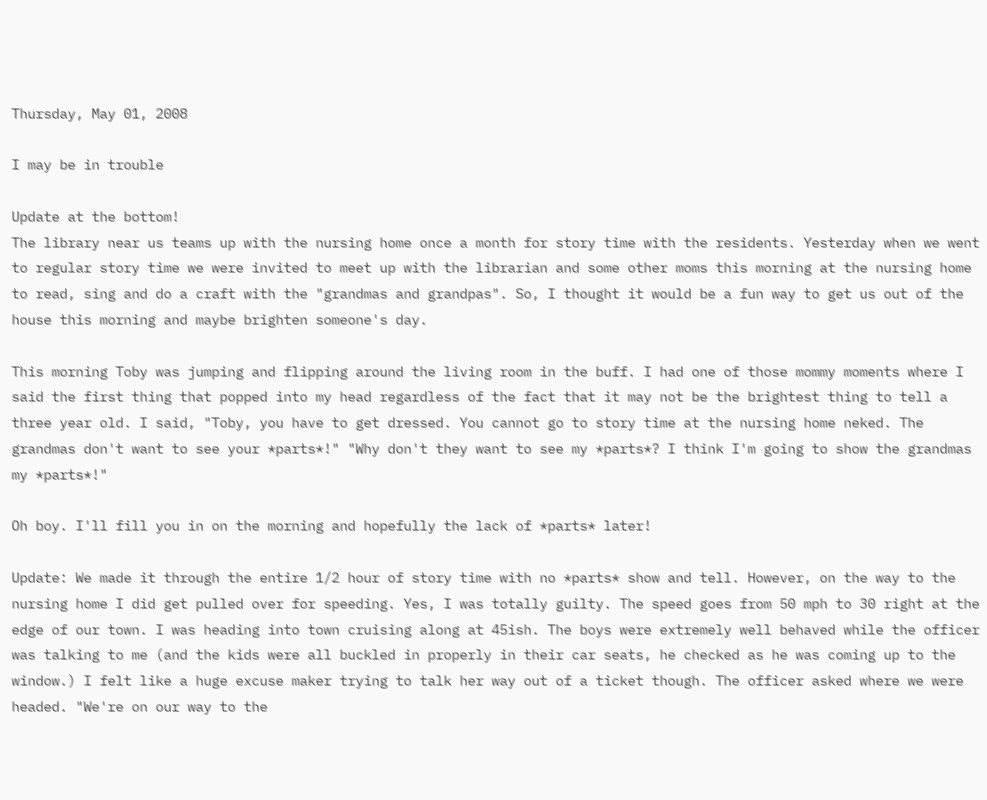Thursday, May 01, 2008

I may be in trouble

Update at the bottom!
The library near us teams up with the nursing home once a month for story time with the residents. Yesterday when we went to regular story time we were invited to meet up with the librarian and some other moms this morning at the nursing home to read, sing and do a craft with the "grandmas and grandpas". So, I thought it would be a fun way to get us out of the house this morning and maybe brighten someone's day.

This morning Toby was jumping and flipping around the living room in the buff. I had one of those mommy moments where I said the first thing that popped into my head regardless of the fact that it may not be the brightest thing to tell a three year old. I said, "Toby, you have to get dressed. You cannot go to story time at the nursing home neked. The grandmas don't want to see your *parts*!" "Why don't they want to see my *parts*? I think I'm going to show the grandmas my *parts*!"

Oh boy. I'll fill you in on the morning and hopefully the lack of *parts* later!

Update: We made it through the entire 1/2 hour of story time with no *parts* show and tell. However, on the way to the nursing home I did get pulled over for speeding. Yes, I was totally guilty. The speed goes from 50 mph to 30 right at the edge of our town. I was heading into town cruising along at 45ish. The boys were extremely well behaved while the officer was talking to me (and the kids were all buckled in properly in their car seats, he checked as he was coming up to the window.) I felt like a huge excuse maker trying to talk her way out of a ticket though. The officer asked where we were headed. "We're on our way to the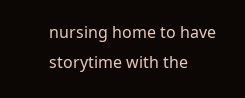nursing home to have storytime with the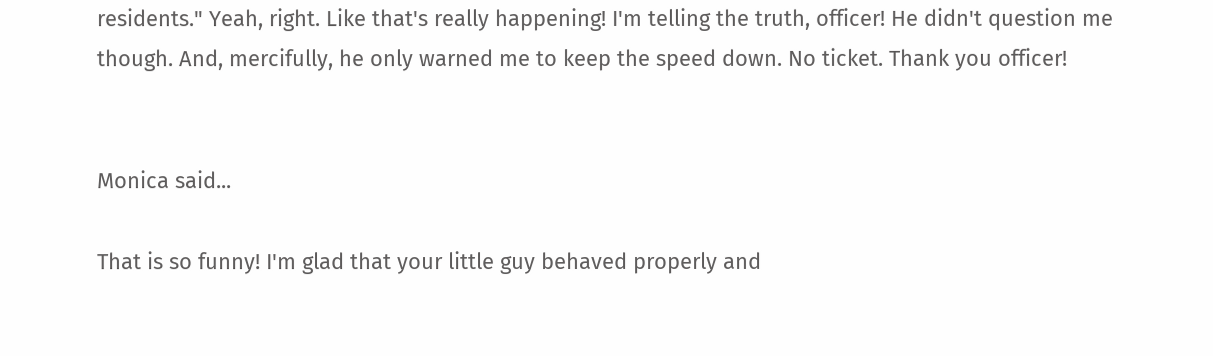residents." Yeah, right. Like that's really happening! I'm telling the truth, officer! He didn't question me though. And, mercifully, he only warned me to keep the speed down. No ticket. Thank you officer!


Monica said...

That is so funny! I'm glad that your little guy behaved properly and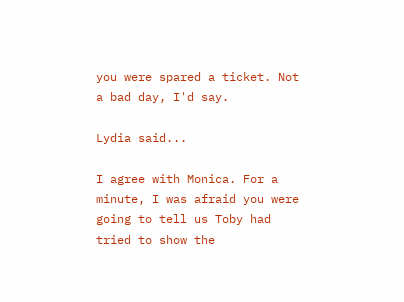you were spared a ticket. Not a bad day, I'd say.

Lydia said...

I agree with Monica. For a minute, I was afraid you were going to tell us Toby had tried to show the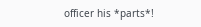officer his *parts*!